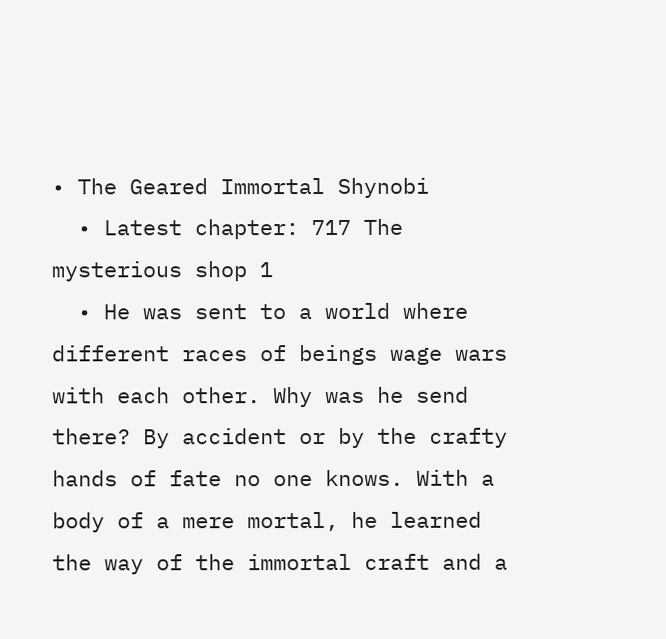• The Geared Immortal Shynobi
  • Latest chapter: 717 The mysterious shop 1
  • He was sent to a world where different races of beings wage wars with each other. Why was he send there? By accident or by the crafty hands of fate no one knows. With a body of a mere mortal, he learned the way of the immortal craft and a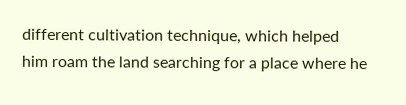different cultivation technique, which helped him roam the land searching for a place where he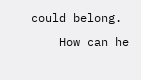could belong.
    How can he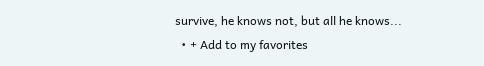survive, he knows not, but all he knows...
  • + Add to my favorites